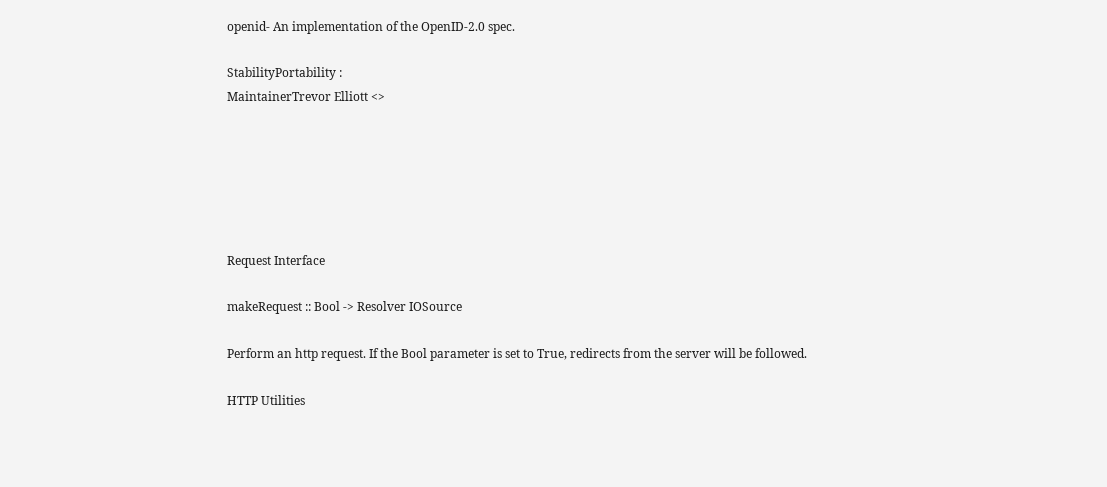openid- An implementation of the OpenID-2.0 spec.

StabilityPortability :
MaintainerTrevor Elliott <>






Request Interface

makeRequest :: Bool -> Resolver IOSource

Perform an http request. If the Bool parameter is set to True, redirects from the server will be followed.

HTTP Utilities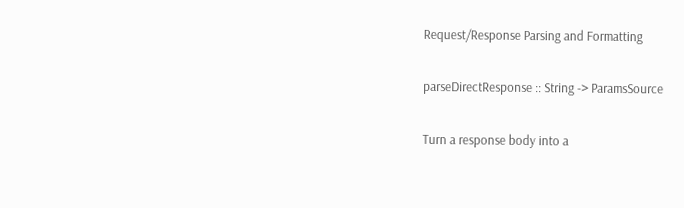Request/Response Parsing and Formatting

parseDirectResponse :: String -> ParamsSource

Turn a response body into a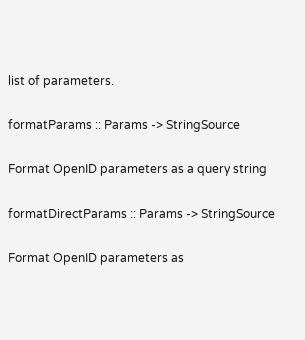list of parameters.

formatParams :: Params -> StringSource

Format OpenID parameters as a query string

formatDirectParams :: Params -> StringSource

Format OpenID parameters as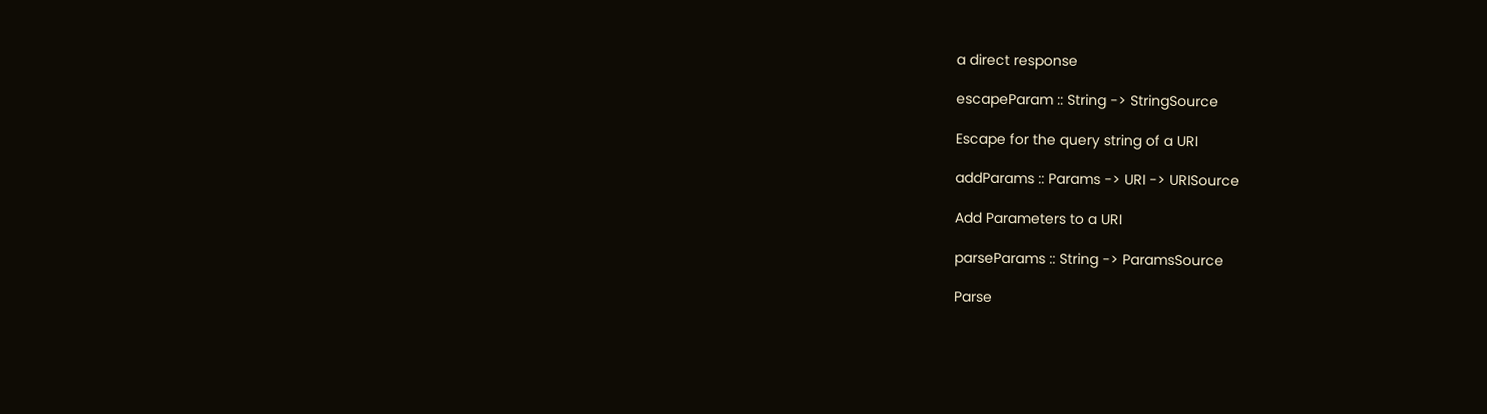a direct response

escapeParam :: String -> StringSource

Escape for the query string of a URI

addParams :: Params -> URI -> URISource

Add Parameters to a URI

parseParams :: String -> ParamsSource

Parse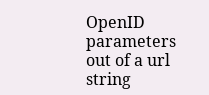OpenID parameters out of a url string